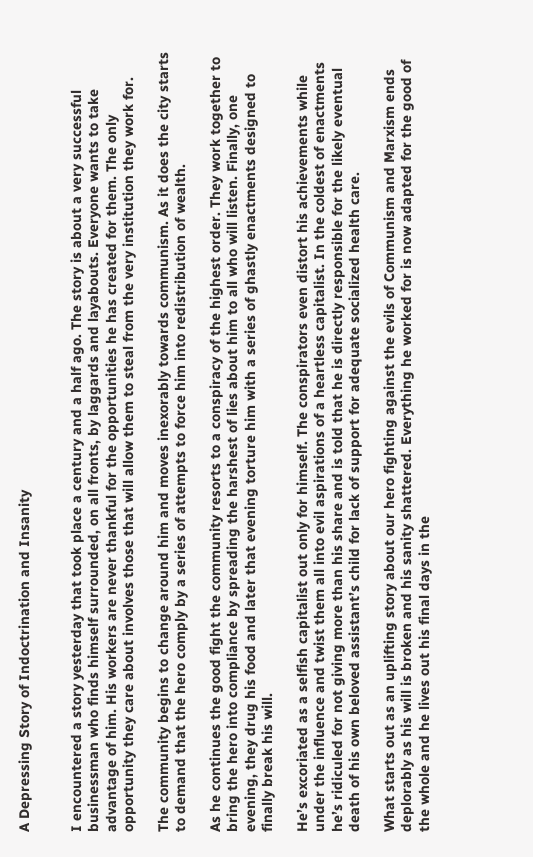A Depressing Story of Indoctrination and Insanity


I encountered a story yesterday that took place a century and a half ago. The story is about a very successful businessman who finds himself surrounded, on all fronts, by laggards and layabouts. Everyone wants to take advantage of him. His workers are never thankful for the opportunities he has created for them. The only opportunity they care about involves those that will allow them to steal from the very institution they work for.

The community begins to change around him and moves inexorably towards communism. As it does the city starts to demand that the hero comply by a series of attempts to force him into redistribution of wealth.

As he continues the good fight the community resorts to a conspiracy of the highest order. They work together to bring the hero into compliance by spreading the harshest of lies about him to all who will listen. Finally, one evening, they drug his food and later that evening torture him with a series of ghastly enactments designed to finally break his will.

He’s excoriated as a selfish capitalist out only for himself. The conspirators even distort his achievements while under the influence and twist them all into evil aspirations of a heartless capitalist. In the coldest of enactments he’s ridiculed for not giving more than his share and is told that he is directly responsible for the likely eventual death of his own beloved assistant’s child for lack of support for adequate socialized health care.

What starts out as an uplifting story about our hero fighting against the evils of Communism and Marxism ends deplorably as his will is broken and his sanity shattered. Everything he worked for is now adapted for the good of the whole and he lives out his final days in the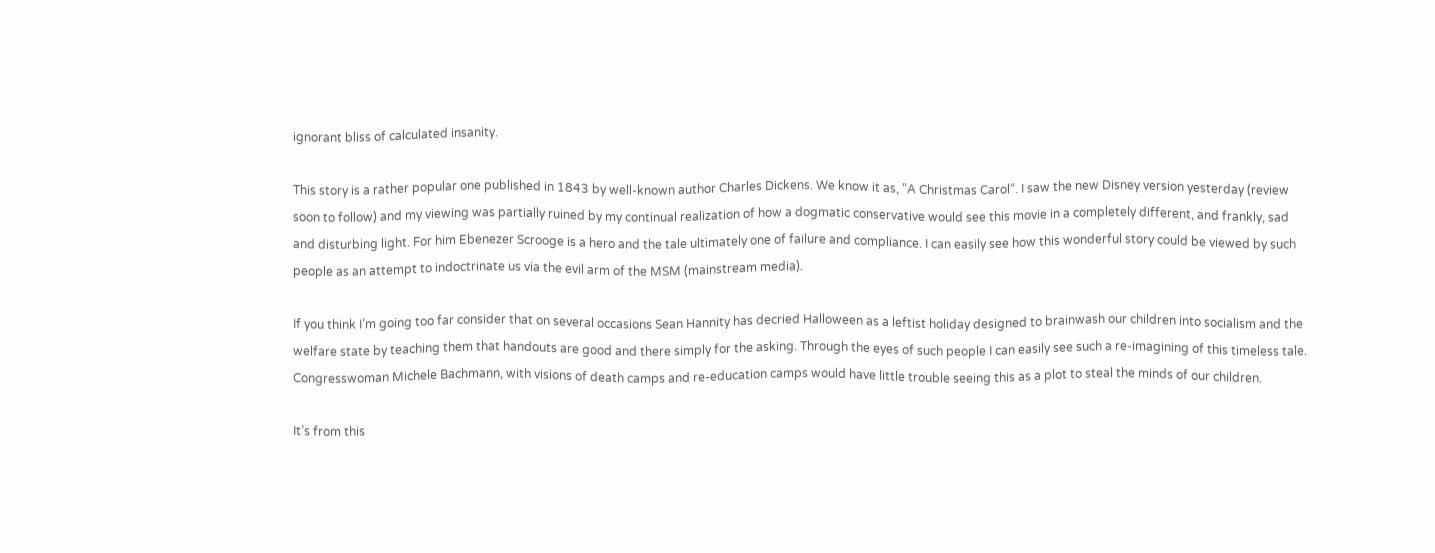ignorant bliss of calculated insanity.

This story is a rather popular one published in 1843 by well-known author Charles Dickens. We know it as, “A Christmas Carol“. I saw the new Disney version yesterday (review soon to follow) and my viewing was partially ruined by my continual realization of how a dogmatic conservative would see this movie in a completely different, and frankly, sad and disturbing light. For him Ebenezer Scrooge is a hero and the tale ultimately one of failure and compliance. I can easily see how this wonderful story could be viewed by such people as an attempt to indoctrinate us via the evil arm of the MSM (mainstream media).

If you think I’m going too far consider that on several occasions Sean Hannity has decried Halloween as a leftist holiday designed to brainwash our children into socialism and the welfare state by teaching them that handouts are good and there simply for the asking. Through the eyes of such people I can easily see such a re-imagining of this timeless tale. Congresswoman Michele Bachmann, with visions of death camps and re-education camps would have little trouble seeing this as a plot to steal the minds of our children.

It’s from this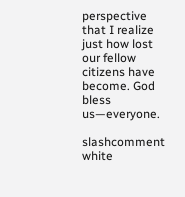perspective that I realize just how lost our fellow citizens have become. God bless us—everyone.

slashcomment white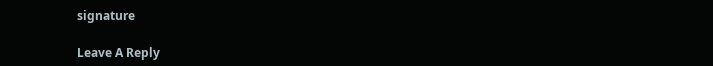signature

Leave A Reply